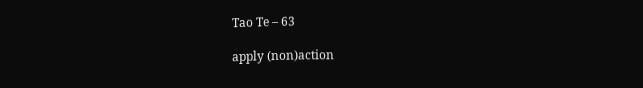Tao Te – 63

apply (non)action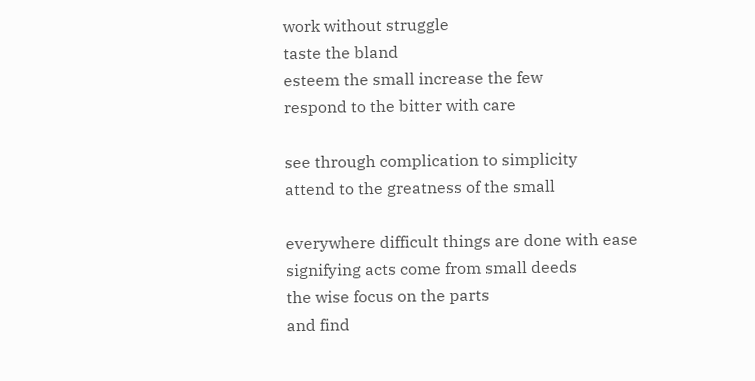work without struggle
taste the bland
esteem the small increase the few
respond to the bitter with care

see through complication to simplicity
attend to the greatness of the small

everywhere difficult things are done with ease
signifying acts come from small deeds
the wise focus on the parts
and find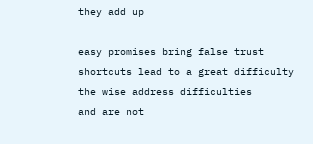they add up

easy promises bring false trust
shortcuts lead to a great difficulty
the wise address difficulties
and are not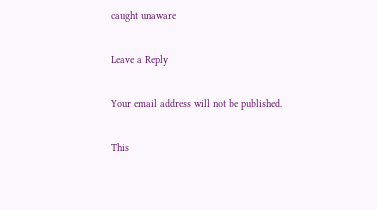caught unaware

Leave a Reply

Your email address will not be published.

This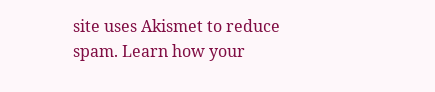site uses Akismet to reduce spam. Learn how your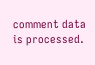comment data is processed.